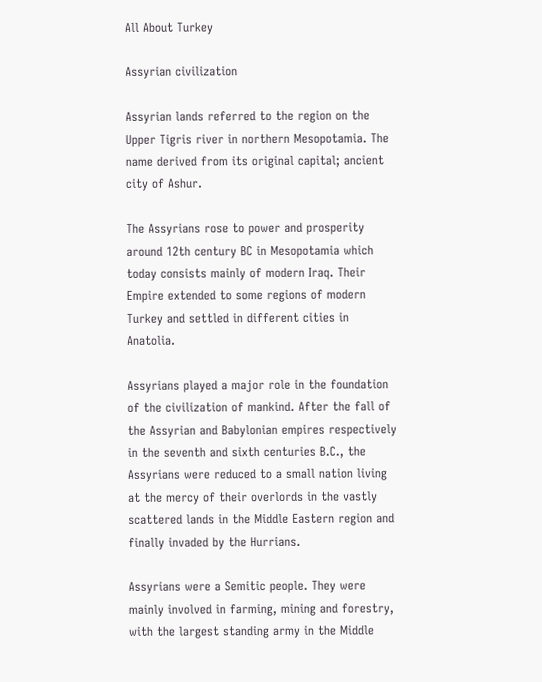All About Turkey

Assyrian civilization

Assyrian lands referred to the region on the Upper Tigris river in northern Mesopotamia. The name derived from its original capital; ancient city of Ashur.

The Assyrians rose to power and prosperity around 12th century BC in Mesopotamia which today consists mainly of modern Iraq. Their Empire extended to some regions of modern Turkey and settled in different cities in Anatolia.

Assyrians played a major role in the foundation of the civilization of mankind. After the fall of the Assyrian and Babylonian empires respectively in the seventh and sixth centuries B.C., the Assyrians were reduced to a small nation living at the mercy of their overlords in the vastly scattered lands in the Middle Eastern region and finally invaded by the Hurrians.

Assyrians were a Semitic people. They were mainly involved in farming, mining and forestry, with the largest standing army in the Middle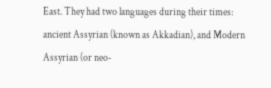East. They had two languages during their times: ancient Assyrian (known as Akkadian), and Modern Assyrian (or neo-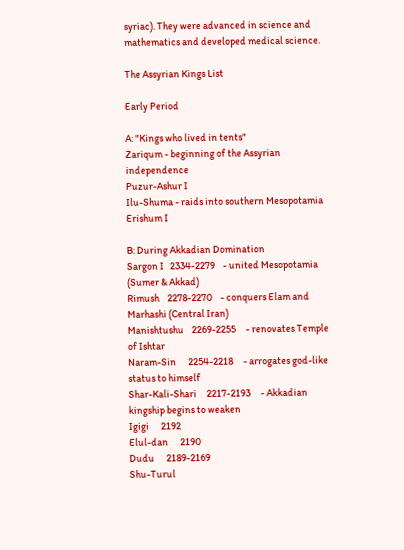syriac). They were advanced in science and mathematics and developed medical science.

The Assyrian Kings List

Early Period

A: "Kings who lived in tents"
Zariqum - beginning of the Assyrian independence
Puzur-Ashur I
Ilu-Shuma - raids into southern Mesopotamia
Erishum I

B: During Akkadian Domination
Sargon I   2334-2279    - united Mesopotamia  (Sumer & Akkad)
Rimush    2278-2270    - conquers Elam and Marhashi (Central Iran)
Manishtushu    2269-2255     - renovates Temple of Ishtar
Naram-Sin      2254-2218     - arrogates god-like status to himself
Shar-Kali-Shari     2217-2193     - Akkadian kingship begins to weaken
Igigi      2192
Elul-dan      2190
Dudu      2189-2169
Shu-Turul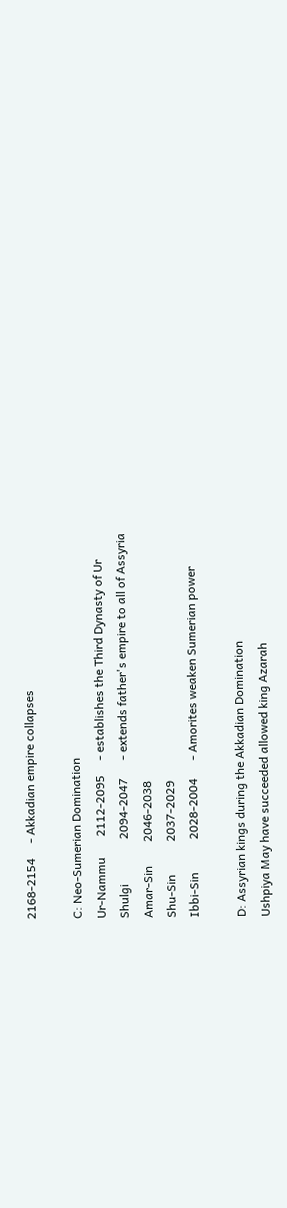2168-2154     - Akkadian empire collapses

C: Neo-Sumerian Domination
Ur-Nammu       2112-2095     - establishes the Third Dynasty of Ur
Shulgi               2094-2047      - extends father's empire to all of Assyria
Amar-Sin        2046-2038
Shu-Sin           2037-2029
Ibbi-Sin           2028-2004      - Amorites weaken Sumerian power

D: Assyrian kings during the Akkadian Domination
Ushpiya May have succeeded allowed king Azarah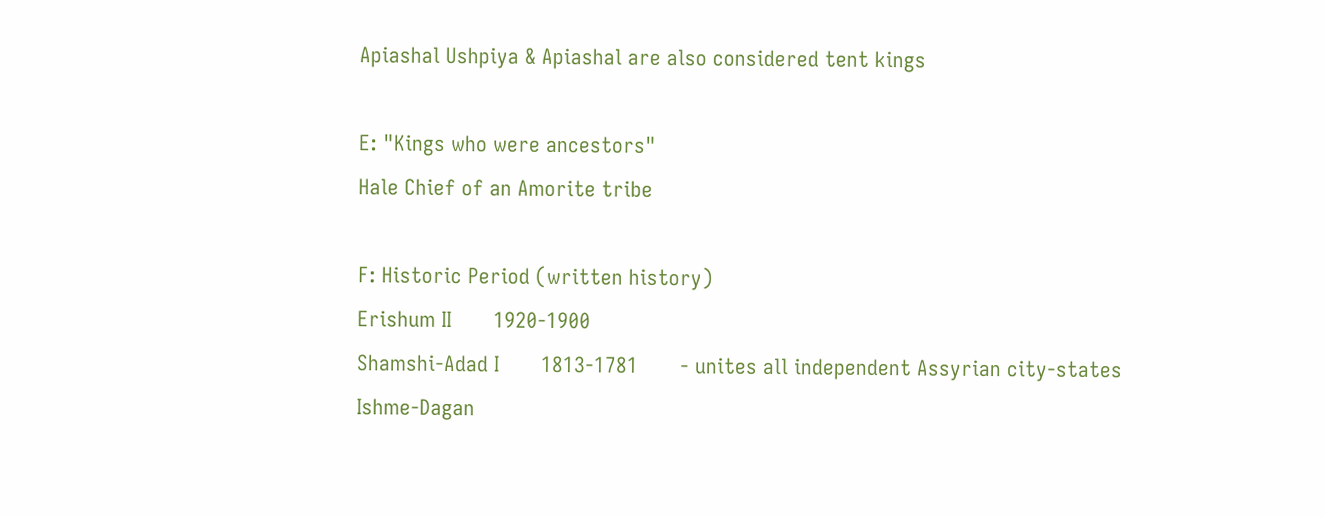Apiashal Ushpiya & Apiashal are also considered tent kings

E: "Kings who were ancestors"
Hale Chief of an Amorite tribe

F: Historic Period (written history)
Erishum II       1920-1900
Shamshi-Adad I       1813-1781       - unites all independent Assyrian city-states
Ishme-Dagan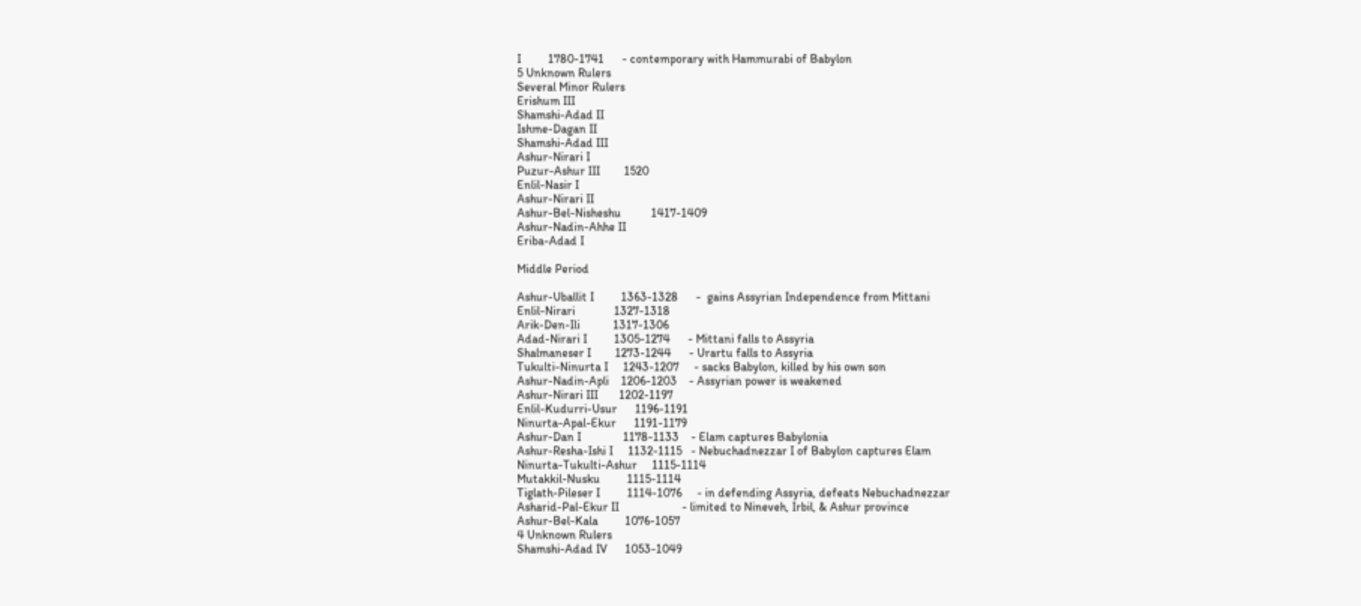I         1780-1741      - contemporary with Hammurabi of Babylon
5 Unknown Rulers
Several Minor Rulers
Erishum III
Shamshi-Adad II
Ishme-Dagan II
Shamshi-Adad III
Ashur-Nirari I
Puzur-Ashur III        1520
Enlil-Nasir I
Ashur-Nirari II
Ashur-Bel-Nisheshu          1417-1409
Ashur-Nadin-Ahhe II
Eriba-Adad I

Middle Period

Ashur-Uballit I         1363-1328      -  gains Assyrian Independence from Mittani
Enlil-Nirari             1327-1318
Arik-Den-Ili           1317-1306
Adad-Nirari I         1305-1274      - Mittani falls to Assyria
Shalmaneser I        1273-1244      - Urartu falls to Assyria
Tukulti-Ninurta I     1243-1207     - sacks Babylon, killed by his own son
Ashur-Nadin-Apli    1206-1203    - Assyrian power is weakened
Ashur-Nirari III       1202-1197
Enlil-Kudurri-Usur      1196-1191
Ninurta-Apal-Ekur      1191-1179
Ashur-Dan I              1178-1133    - Elam captures Babylonia
Ashur-Resha-Ishi I     1132-1115   - Nebuchadnezzar I of Babylon captures Elam
Ninurta-Tukulti-Ashur     1115-1114
Mutakkil-Nusku         1115-1114
Tiglath-Pileser I         1114-1076     - in defending Assyria, defeats Nebuchadnezzar
Asharid-Pal-Ekur II                     - limited to Nineveh, Irbil, & Ashur province
Ashur-Bel-Kala         1076-1057
4 Unknown Rulers
Shamshi-Adad IV      1053-1049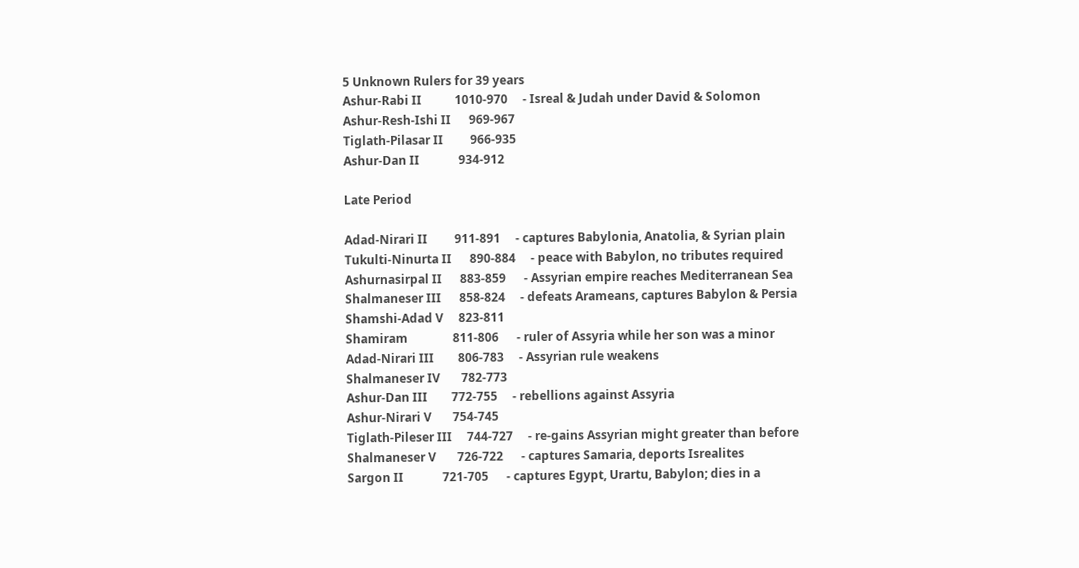5 Unknown Rulers for 39 years
Ashur-Rabi II           1010-970     - Isreal & Judah under David & Solomon
Ashur-Resh-Ishi II      969-967
Tiglath-Pilasar II         966-935
Ashur-Dan II             934-912

Late Period

Adad-Nirari II         911-891     - captures Babylonia, Anatolia, & Syrian plain
Tukulti-Ninurta II      890-884     - peace with Babylon, no tributes required
Ashurnasirpal II      883-859      - Assyrian empire reaches Mediterranean Sea
Shalmaneser III      858-824     - defeats Arameans, captures Babylon & Persia
Shamshi-Adad V     823-811
Shamiram               811-806      - ruler of Assyria while her son was a minor
Adad-Nirari III        806-783     - Assyrian rule weakens
Shalmaneser IV       782-773
Ashur-Dan III        772-755     - rebellions against Assyria
Ashur-Nirari V       754-745
Tiglath-Pileser III     744-727     - re-gains Assyrian might greater than before
Shalmaneser V       726-722      - captures Samaria, deports Isrealites
Sargon II             721-705      - captures Egypt, Urartu, Babylon; dies in a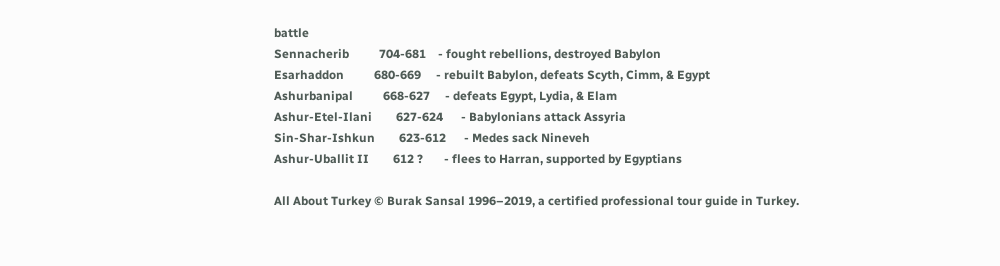battle
Sennacherib          704-681    - fought rebellions, destroyed Babylon
Esarhaddon          680-669     - rebuilt Babylon, defeats Scyth, Cimm, & Egypt
Ashurbanipal          668-627     - defeats Egypt, Lydia, & Elam
Ashur-Etel-Ilani        627-624      - Babylonians attack Assyria
Sin-Shar-Ishkun        623-612      - Medes sack Nineveh
Ashur-Uballit II        612 ?       - flees to Harran, supported by Egyptians

All About Turkey © Burak Sansal 1996–2019, a certified professional tour guide in Turkey.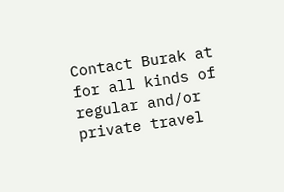Contact Burak at for all kinds of regular and/or private travel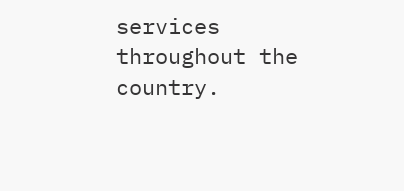services throughout the country.